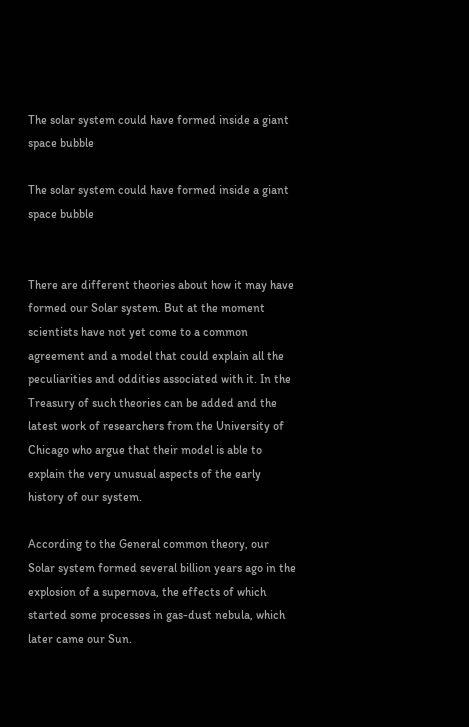The solar system could have formed inside a giant space bubble

The solar system could have formed inside a giant space bubble


There are different theories about how it may have formed our Solar system. But at the moment scientists have not yet come to a common agreement and a model that could explain all the peculiarities and oddities associated with it. In the Treasury of such theories can be added and the latest work of researchers from the University of Chicago who argue that their model is able to explain the very unusual aspects of the early history of our system.

According to the General common theory, our Solar system formed several billion years ago in the explosion of a supernova, the effects of which started some processes in gas-dust nebula, which later came our Sun.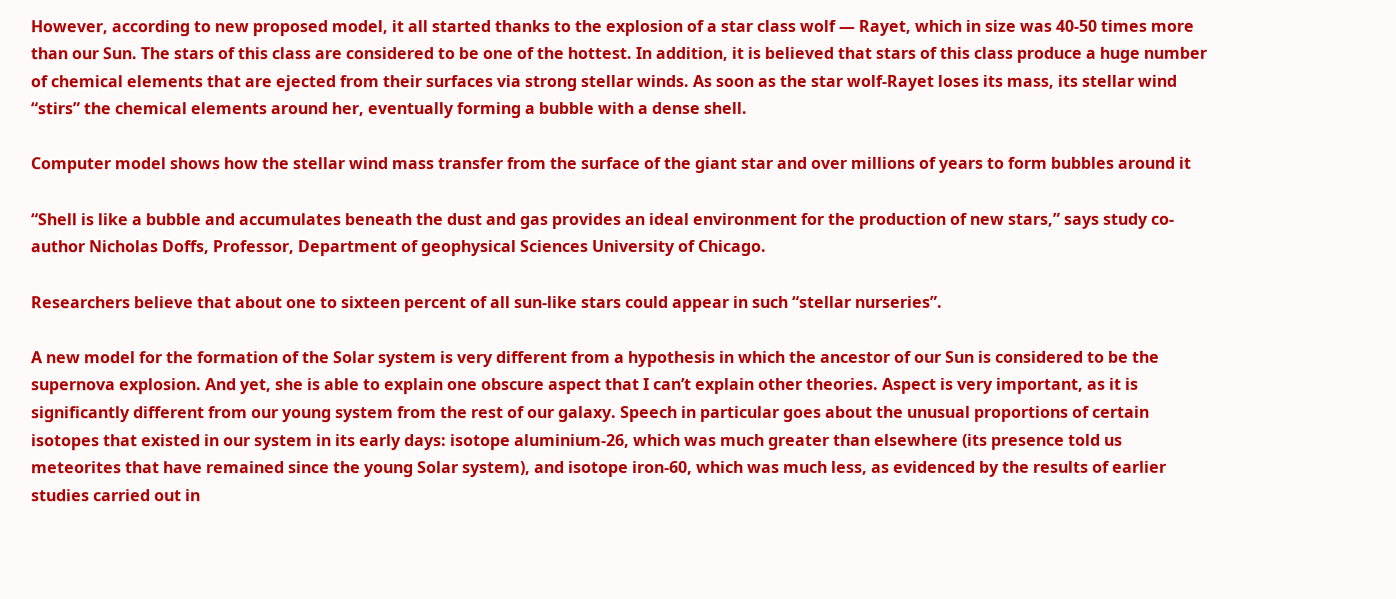However, according to new proposed model, it all started thanks to the explosion of a star class wolf — Rayet, which in size was 40-50 times more than our Sun. The stars of this class are considered to be one of the hottest. In addition, it is believed that stars of this class produce a huge number of chemical elements that are ejected from their surfaces via strong stellar winds. As soon as the star wolf-Rayet loses its mass, its stellar wind “stirs” the chemical elements around her, eventually forming a bubble with a dense shell.

Computer model shows how the stellar wind mass transfer from the surface of the giant star and over millions of years to form bubbles around it

“Shell is like a bubble and accumulates beneath the dust and gas provides an ideal environment for the production of new stars,” says study co-author Nicholas Doffs, Professor, Department of geophysical Sciences University of Chicago.

Researchers believe that about one to sixteen percent of all sun-like stars could appear in such “stellar nurseries”.

A new model for the formation of the Solar system is very different from a hypothesis in which the ancestor of our Sun is considered to be the supernova explosion. And yet, she is able to explain one obscure aspect that I can’t explain other theories. Aspect is very important, as it is significantly different from our young system from the rest of our galaxy. Speech in particular goes about the unusual proportions of certain isotopes that existed in our system in its early days: isotope aluminium-26, which was much greater than elsewhere (its presence told us meteorites that have remained since the young Solar system), and isotope iron-60, which was much less, as evidenced by the results of earlier studies carried out in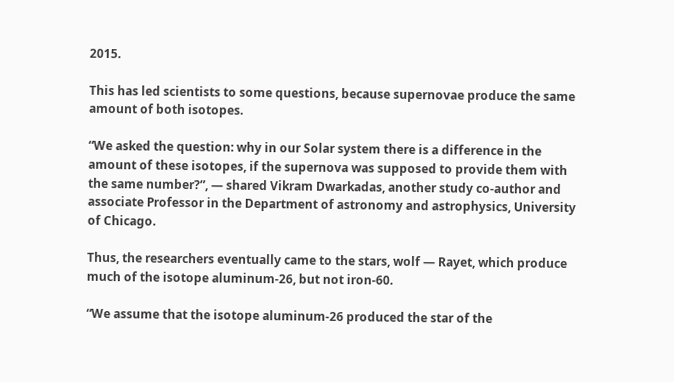2015.

This has led scientists to some questions, because supernovae produce the same amount of both isotopes.

“We asked the question: why in our Solar system there is a difference in the amount of these isotopes, if the supernova was supposed to provide them with the same number?”, — shared Vikram Dwarkadas, another study co-author and associate Professor in the Department of astronomy and astrophysics, University of Chicago.

Thus, the researchers eventually came to the stars, wolf — Rayet, which produce much of the isotope aluminum-26, but not iron-60.

“We assume that the isotope aluminum-26 produced the star of the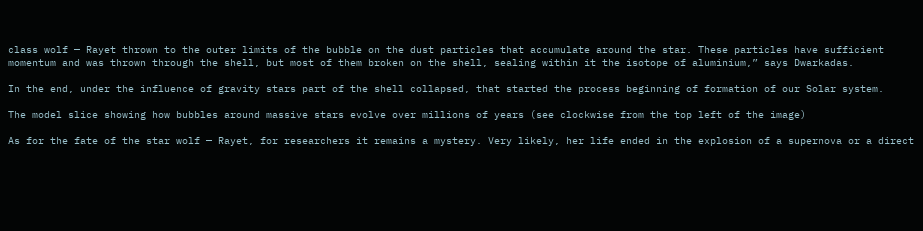class wolf — Rayet thrown to the outer limits of the bubble on the dust particles that accumulate around the star. These particles have sufficient momentum and was thrown through the shell, but most of them broken on the shell, sealing within it the isotope of aluminium,” says Dwarkadas.

In the end, under the influence of gravity stars part of the shell collapsed, that started the process beginning of formation of our Solar system.

The model slice showing how bubbles around massive stars evolve over millions of years (see clockwise from the top left of the image)

As for the fate of the star wolf — Rayet, for researchers it remains a mystery. Very likely, her life ended in the explosion of a supernova or a direct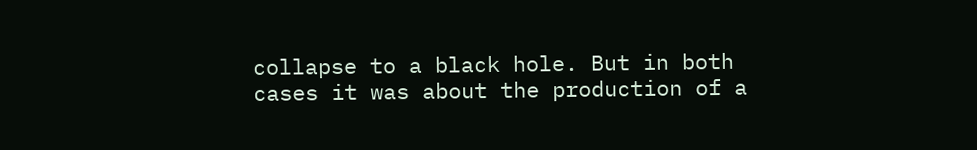collapse to a black hole. But in both cases it was about the production of a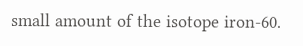small amount of the isotope iron-60.